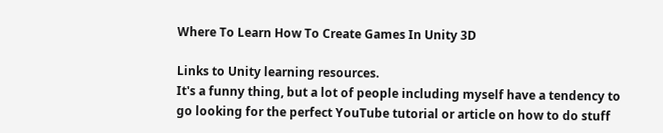Where To Learn How To Create Games In Unity 3D

Links to Unity learning resources.
It's a funny thing, but a lot of people including myself have a tendency to go looking for the perfect YouTube tutorial or article on how to do stuff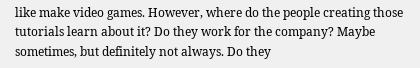like make video games. However, where do the people creating those tutorials learn about it? Do they work for the company? Maybe sometimes, but definitely not always. Do they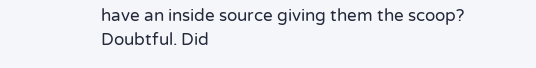have an inside source giving them the scoop? Doubtful. Did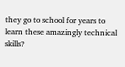they go to school for years to learn these amazingly technical skills?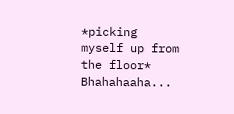*picking myself up from the floor* Bhahahaaha...